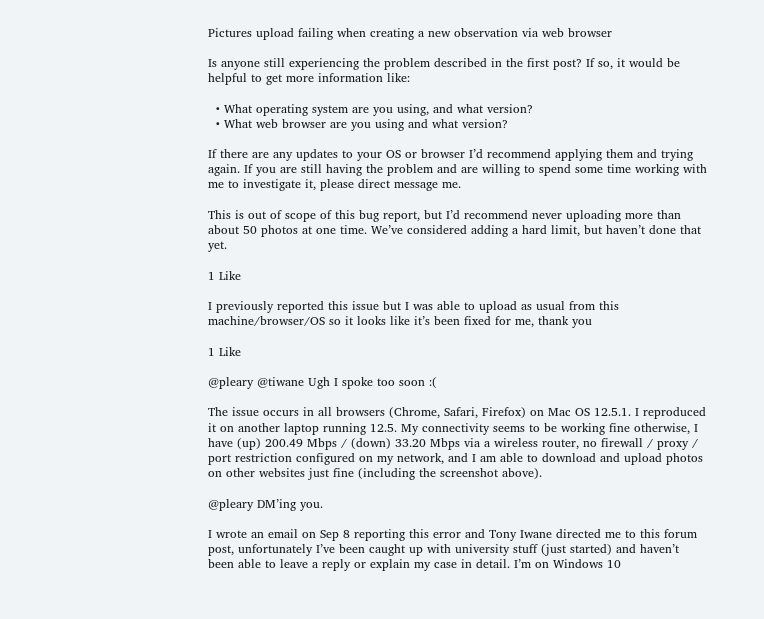Pictures upload failing when creating a new observation via web browser

Is anyone still experiencing the problem described in the first post? If so, it would be helpful to get more information like:

  • What operating system are you using, and what version?
  • What web browser are you using and what version?

If there are any updates to your OS or browser I’d recommend applying them and trying again. If you are still having the problem and are willing to spend some time working with me to investigate it, please direct message me.

This is out of scope of this bug report, but I’d recommend never uploading more than about 50 photos at one time. We’ve considered adding a hard limit, but haven’t done that yet.

1 Like

I previously reported this issue but I was able to upload as usual from this machine/browser/OS so it looks like it’s been fixed for me, thank you

1 Like

@pleary @tiwane Ugh I spoke too soon :(

The issue occurs in all browsers (Chrome, Safari, Firefox) on Mac OS 12.5.1. I reproduced it on another laptop running 12.5. My connectivity seems to be working fine otherwise, I have (up) 200.49 Mbps / (down) 33.20 Mbps via a wireless router, no firewall / proxy / port restriction configured on my network, and I am able to download and upload photos on other websites just fine (including the screenshot above).

@pleary DM’ing you.

I wrote an email on Sep 8 reporting this error and Tony Iwane directed me to this forum post, unfortunately I’ve been caught up with university stuff (just started) and haven’t been able to leave a reply or explain my case in detail. I’m on Windows 10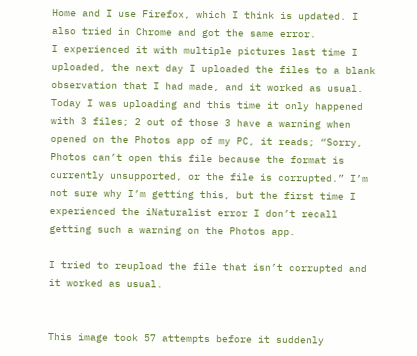Home and I use Firefox, which I think is updated. I also tried in Chrome and got the same error.
I experienced it with multiple pictures last time I uploaded, the next day I uploaded the files to a blank observation that I had made, and it worked as usual.
Today I was uploading and this time it only happened with 3 files; 2 out of those 3 have a warning when opened on the Photos app of my PC, it reads; “Sorry, Photos can’t open this file because the format is currently unsupported, or the file is corrupted.” I’m not sure why I’m getting this, but the first time I experienced the iNaturalist error I don’t recall getting such a warning on the Photos app.

I tried to reupload the file that isn’t corrupted and it worked as usual.


This image took 57 attempts before it suddenly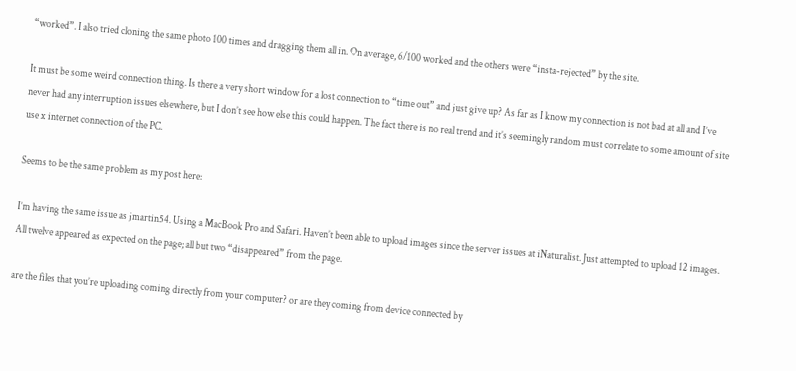“worked”. I also tried cloning the same photo 100 times and dragging them all in. On average, 6/100 worked and the others were “insta-rejected” by the site.

It must be some weird connection thing. Is there a very short window for a lost connection to “time out” and just give up? As far as I know my connection is not bad at all and I’ve never had any interruption issues elsewhere, but I don’t see how else this could happen. The fact there is no real trend and it’s seemingly random must correlate to some amount of site use x internet connection of the PC.

Seems to be the same problem as my post here:

I’m having the same issue as jmartin54. Using a MacBook Pro and Safari. Haven’t been able to upload images since the server issues at iNaturalist. Just attempted to upload 12 images. All twelve appeared as expected on the page; all but two “disappeared” from the page.

are the files that you’re uploading coming directly from your computer? or are they coming from device connected by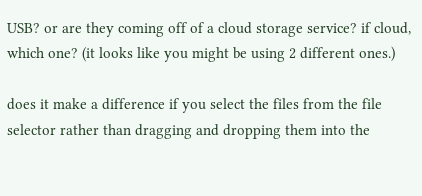USB? or are they coming off of a cloud storage service? if cloud, which one? (it looks like you might be using 2 different ones.)

does it make a difference if you select the files from the file selector rather than dragging and dropping them into the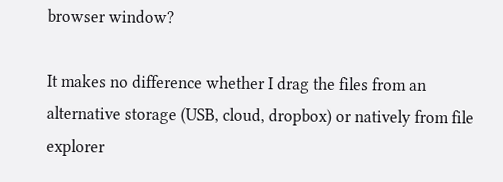browser window?

It makes no difference whether I drag the files from an alternative storage (USB, cloud, dropbox) or natively from file explorer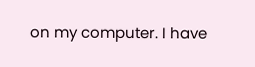on my computer. I have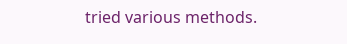tried various methods.